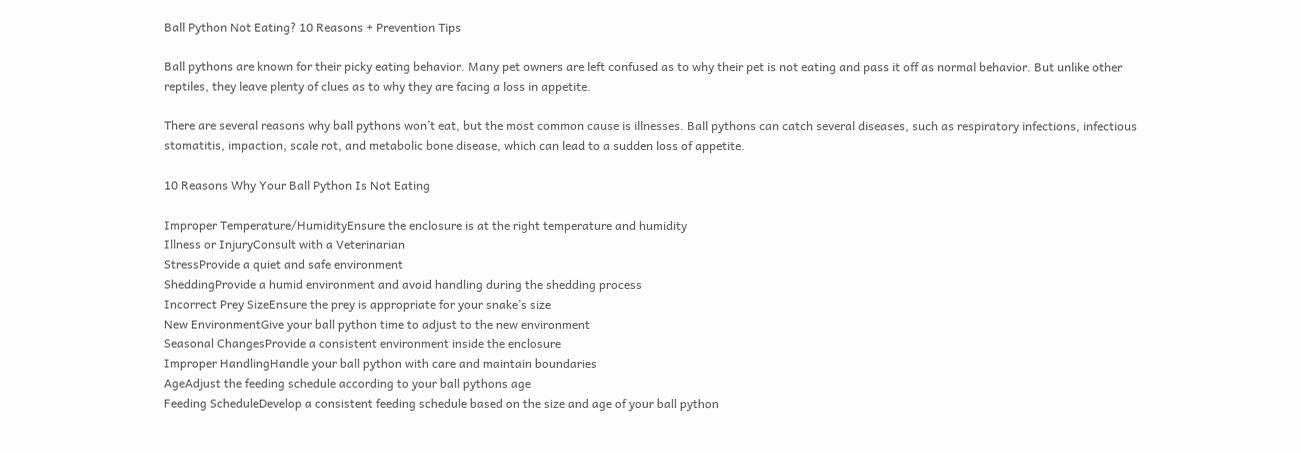Ball Python Not Eating? 10 Reasons + Prevention Tips

Ball pythons are known for their picky eating behavior. Many pet owners are left confused as to why their pet is not eating and pass it off as normal behavior. But unlike other reptiles, they leave plenty of clues as to why they are facing a loss in appetite.

There are several reasons why ball pythons won’t eat, but the most common cause is illnesses. Ball pythons can catch several diseases, such as respiratory infections, infectious stomatitis, impaction, scale rot, and metabolic bone disease, which can lead to a sudden loss of appetite.

10 Reasons Why Your Ball Python Is Not Eating

Improper Temperature/HumidityEnsure the enclosure is at the right temperature and humidity
Illness or InjuryConsult with a Veterinarian
StressProvide a quiet and safe environment
SheddingProvide a humid environment and avoid handling during the shedding process
Incorrect Prey SizeEnsure the prey is appropriate for your snake’s size
New EnvironmentGive your ball python time to adjust to the new environment
Seasonal ChangesProvide a consistent environment inside the enclosure
Improper HandlingHandle your ball python with care and maintain boundaries
AgeAdjust the feeding schedule according to your ball pythons age
Feeding ScheduleDevelop a consistent feeding schedule based on the size and age of your ball python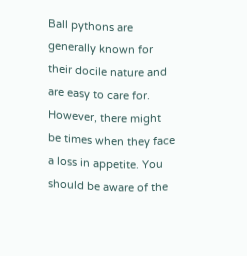Ball pythons are generally known for their docile nature and are easy to care for. However, there might be times when they face a loss in appetite. You should be aware of the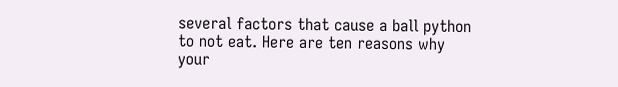several factors that cause a ball python to not eat. Here are ten reasons why your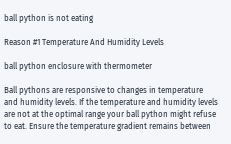ball python is not eating

Reason #1 Temperature And Humidity Levels

ball python enclosure with thermometer

Ball pythons are responsive to changes in temperature and humidity levels. If the temperature and humidity levels are not at the optimal range your ball python might refuse to eat. Ensure the temperature gradient remains between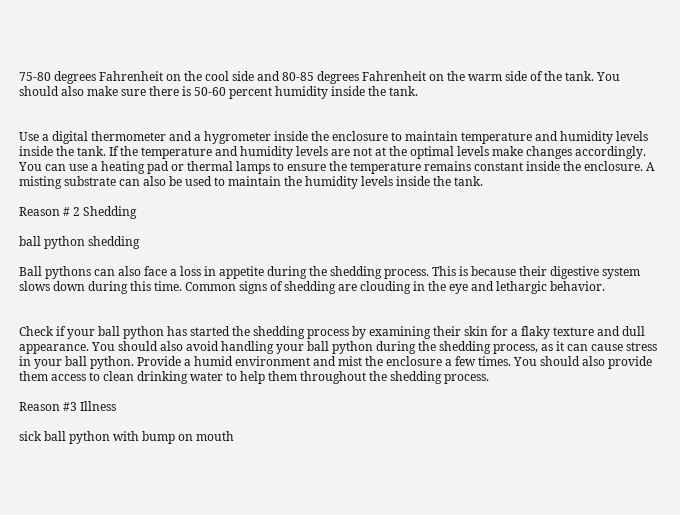75-80 degrees Fahrenheit on the cool side and 80-85 degrees Fahrenheit on the warm side of the tank. You should also make sure there is 50-60 percent humidity inside the tank.


Use a digital thermometer and a hygrometer inside the enclosure to maintain temperature and humidity levels inside the tank. If the temperature and humidity levels are not at the optimal levels make changes accordingly. You can use a heating pad or thermal lamps to ensure the temperature remains constant inside the enclosure. A misting substrate can also be used to maintain the humidity levels inside the tank.

Reason # 2 Shedding

ball python shedding

Ball pythons can also face a loss in appetite during the shedding process. This is because their digestive system slows down during this time. Common signs of shedding are clouding in the eye and lethargic behavior.


Check if your ball python has started the shedding process by examining their skin for a flaky texture and dull appearance. You should also avoid handling your ball python during the shedding process, as it can cause stress in your ball python. Provide a humid environment and mist the enclosure a few times. You should also provide them access to clean drinking water to help them throughout the shedding process.

Reason #3 Illness

sick ball python with bump on mouth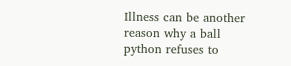Illness can be another reason why a ball python refuses to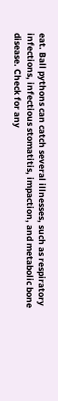eat. Ball pythons can catch several illnesses, such as respiratory infections, infectious stomatitis, impaction, and metabolic bone disease. Check for any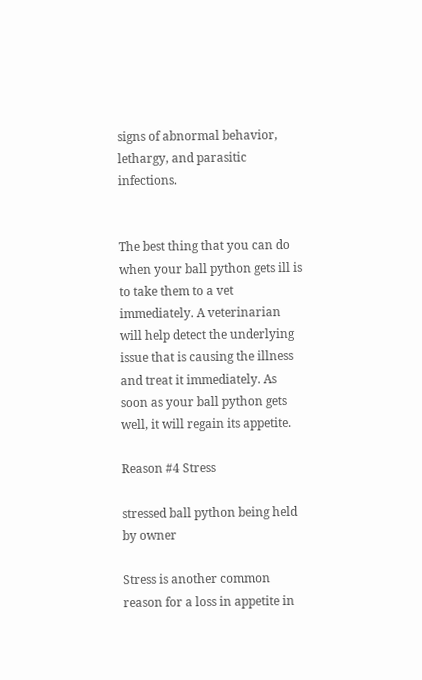signs of abnormal behavior, lethargy, and parasitic infections.


The best thing that you can do when your ball python gets ill is to take them to a vet immediately. A veterinarian will help detect the underlying issue that is causing the illness and treat it immediately. As soon as your ball python gets well, it will regain its appetite.

Reason #4 Stress

stressed ball python being held by owner

Stress is another common reason for a loss in appetite in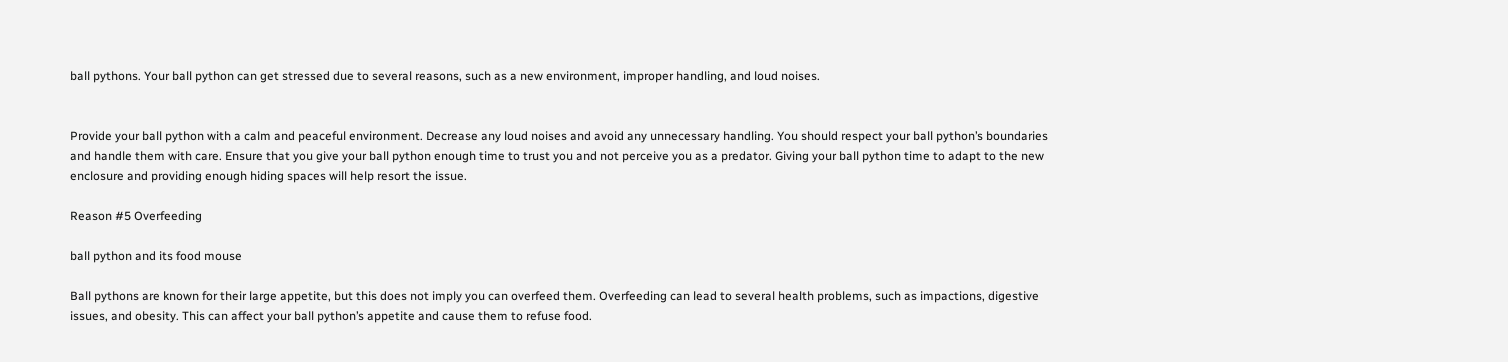ball pythons. Your ball python can get stressed due to several reasons, such as a new environment, improper handling, and loud noises.


Provide your ball python with a calm and peaceful environment. Decrease any loud noises and avoid any unnecessary handling. You should respect your ball python’s boundaries and handle them with care. Ensure that you give your ball python enough time to trust you and not perceive you as a predator. Giving your ball python time to adapt to the new enclosure and providing enough hiding spaces will help resort the issue.

Reason #5 Overfeeding

ball python and its food mouse

Ball pythons are known for their large appetite, but this does not imply you can overfeed them. Overfeeding can lead to several health problems, such as impactions, digestive issues, and obesity. This can affect your ball python’s appetite and cause them to refuse food.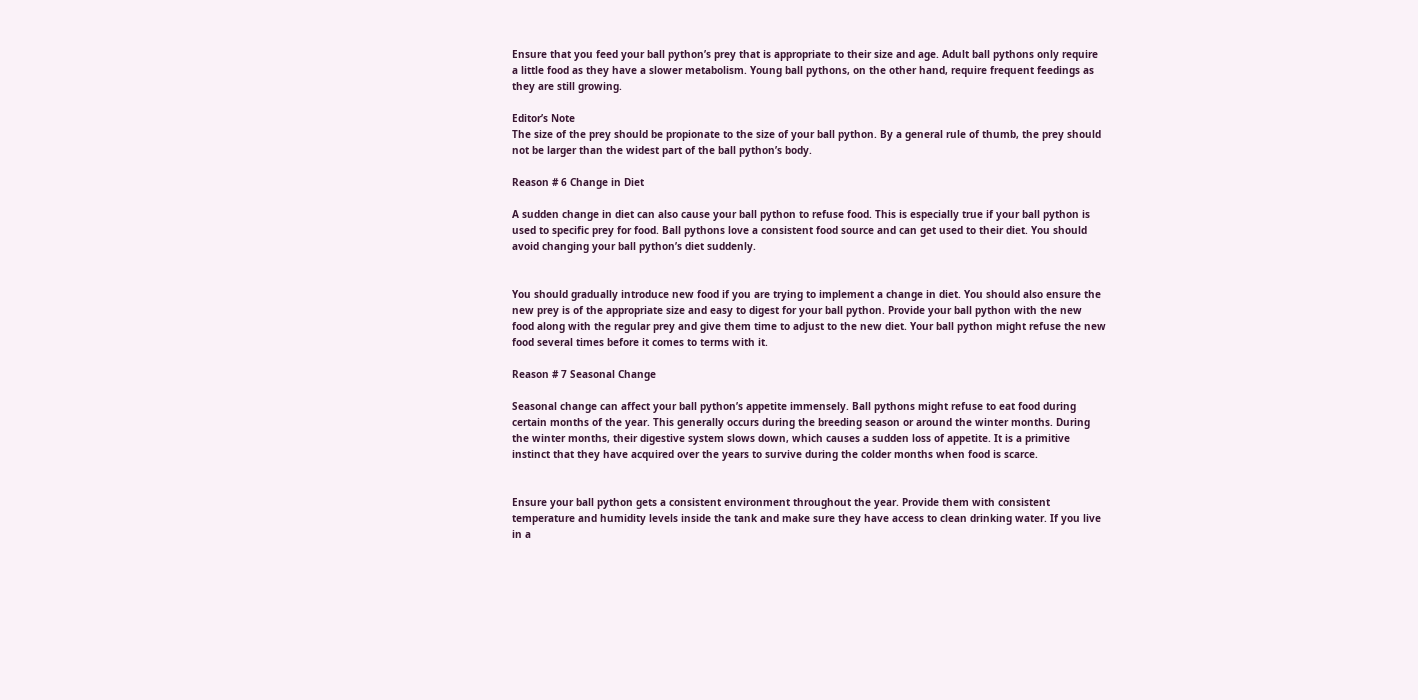Ensure that you feed your ball python’s prey that is appropriate to their size and age. Adult ball pythons only require a little food as they have a slower metabolism. Young ball pythons, on the other hand, require frequent feedings as they are still growing.

Editor’s Note
The size of the prey should be propionate to the size of your ball python. By a general rule of thumb, the prey should not be larger than the widest part of the ball python’s body.

Reason # 6 Change in Diet

A sudden change in diet can also cause your ball python to refuse food. This is especially true if your ball python is used to specific prey for food. Ball pythons love a consistent food source and can get used to their diet. You should avoid changing your ball python’s diet suddenly.


You should gradually introduce new food if you are trying to implement a change in diet. You should also ensure the new prey is of the appropriate size and easy to digest for your ball python. Provide your ball python with the new food along with the regular prey and give them time to adjust to the new diet. Your ball python might refuse the new food several times before it comes to terms with it.

Reason # 7 Seasonal Change

Seasonal change can affect your ball python’s appetite immensely. Ball pythons might refuse to eat food during certain months of the year. This generally occurs during the breeding season or around the winter months. During the winter months, their digestive system slows down, which causes a sudden loss of appetite. It is a primitive instinct that they have acquired over the years to survive during the colder months when food is scarce.


Ensure your ball python gets a consistent environment throughout the year. Provide them with consistent temperature and humidity levels inside the tank and make sure they have access to clean drinking water. If you live in a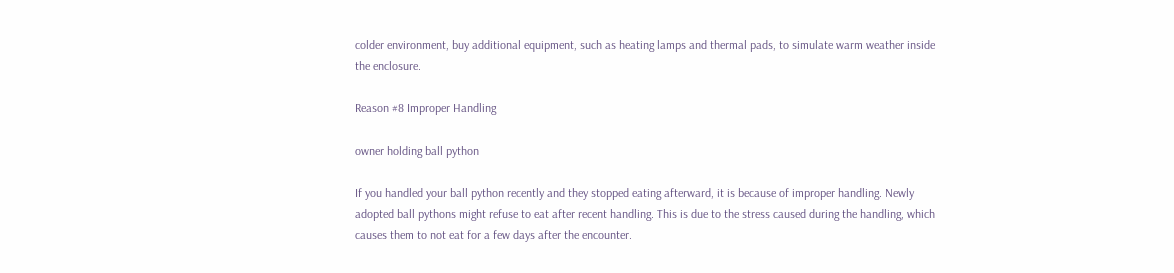colder environment, buy additional equipment, such as heating lamps and thermal pads, to simulate warm weather inside the enclosure.

Reason #8 Improper Handling

owner holding ball python

If you handled your ball python recently and they stopped eating afterward, it is because of improper handling. Newly adopted ball pythons might refuse to eat after recent handling. This is due to the stress caused during the handling, which causes them to not eat for a few days after the encounter.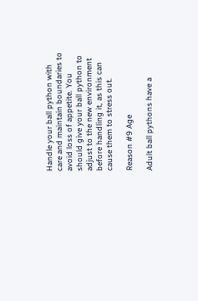Handle your ball python with care and maintain boundaries to avoid loss of appetite. You should give your ball python to adjust to the new environment before handling it, as this can cause them to stress out.

Reason #9 Age

Adult ball pythons have a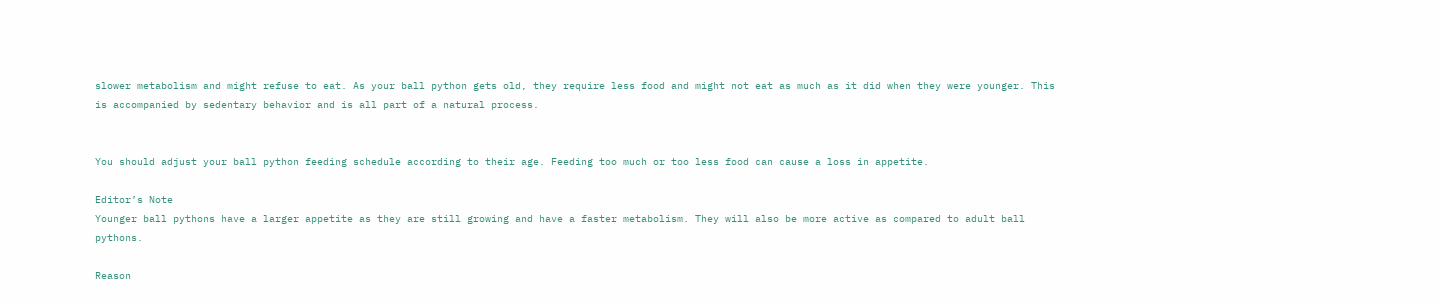slower metabolism and might refuse to eat. As your ball python gets old, they require less food and might not eat as much as it did when they were younger. This is accompanied by sedentary behavior and is all part of a natural process.


You should adjust your ball python feeding schedule according to their age. Feeding too much or too less food can cause a loss in appetite.

Editor’s Note
Younger ball pythons have a larger appetite as they are still growing and have a faster metabolism. They will also be more active as compared to adult ball pythons.

Reason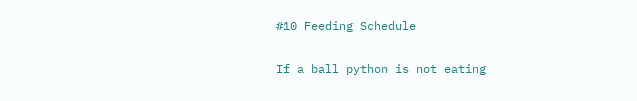#10 Feeding Schedule

If a ball python is not eating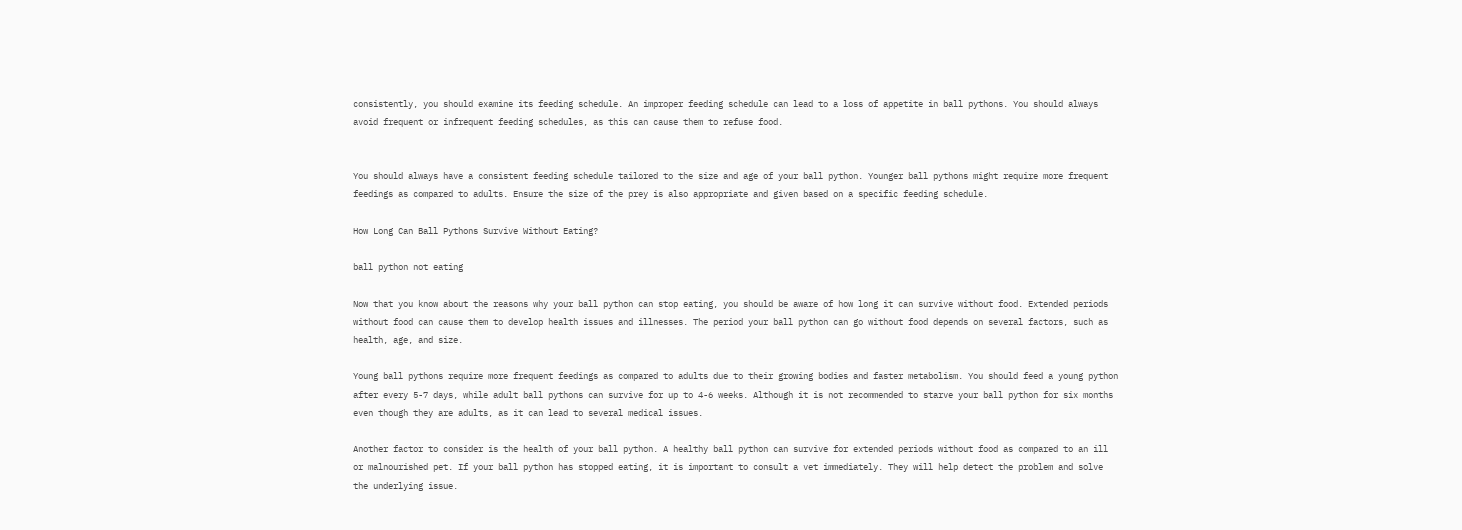consistently, you should examine its feeding schedule. An improper feeding schedule can lead to a loss of appetite in ball pythons. You should always avoid frequent or infrequent feeding schedules, as this can cause them to refuse food.


You should always have a consistent feeding schedule tailored to the size and age of your ball python. Younger ball pythons might require more frequent feedings as compared to adults. Ensure the size of the prey is also appropriate and given based on a specific feeding schedule.

How Long Can Ball Pythons Survive Without Eating?

ball python not eating

Now that you know about the reasons why your ball python can stop eating, you should be aware of how long it can survive without food. Extended periods without food can cause them to develop health issues and illnesses. The period your ball python can go without food depends on several factors, such as health, age, and size.

Young ball pythons require more frequent feedings as compared to adults due to their growing bodies and faster metabolism. You should feed a young python after every 5-7 days, while adult ball pythons can survive for up to 4-6 weeks. Although it is not recommended to starve your ball python for six months even though they are adults, as it can lead to several medical issues.

Another factor to consider is the health of your ball python. A healthy ball python can survive for extended periods without food as compared to an ill or malnourished pet. If your ball python has stopped eating, it is important to consult a vet immediately. They will help detect the problem and solve the underlying issue.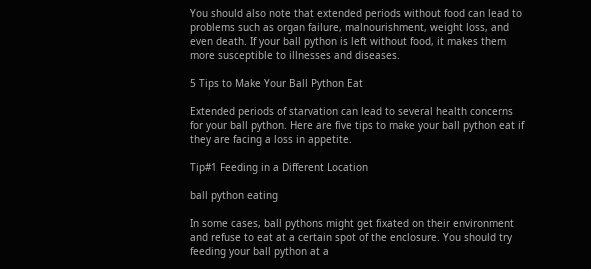You should also note that extended periods without food can lead to problems such as organ failure, malnourishment, weight loss, and even death. If your ball python is left without food, it makes them more susceptible to illnesses and diseases.

5 Tips to Make Your Ball Python Eat

Extended periods of starvation can lead to several health concerns for your ball python. Here are five tips to make your ball python eat if they are facing a loss in appetite.

Tip#1 Feeding in a Different Location

ball python eating

In some cases, ball pythons might get fixated on their environment and refuse to eat at a certain spot of the enclosure. You should try feeding your ball python at a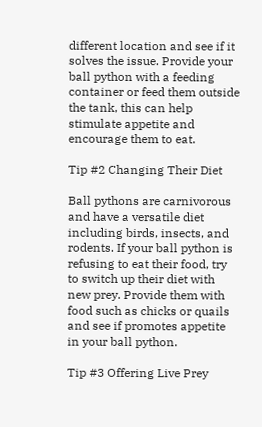different location and see if it solves the issue. Provide your ball python with a feeding container or feed them outside the tank, this can help stimulate appetite and encourage them to eat.

Tip #2 Changing Their Diet

Ball pythons are carnivorous and have a versatile diet including birds, insects, and rodents. If your ball python is refusing to eat their food, try to switch up their diet with new prey. Provide them with food such as chicks or quails and see if promotes appetite in your ball python.

Tip #3 Offering Live Prey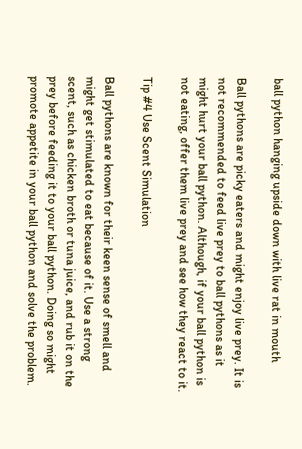ball python hanging upside down with live rat in mouth

Ball pythons are picky eaters and might enjoy live prey. It is not recommended to feed live prey to ball pythons as it might hurt your ball python. Although, if your ball python is not eating, offer them live prey and see how they react to it.

Tip #4 Use Scent Simulation

Ball pythons are known for their keen sense of smell and might get stimulated to eat because of it. Use a strong scent, such as chicken broth or tuna juice, and rub it on the prey before feeding it to your ball python. Doing so might promote appetite in your ball python and solve the problem.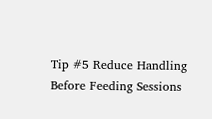Tip #5 Reduce Handling Before Feeding Sessions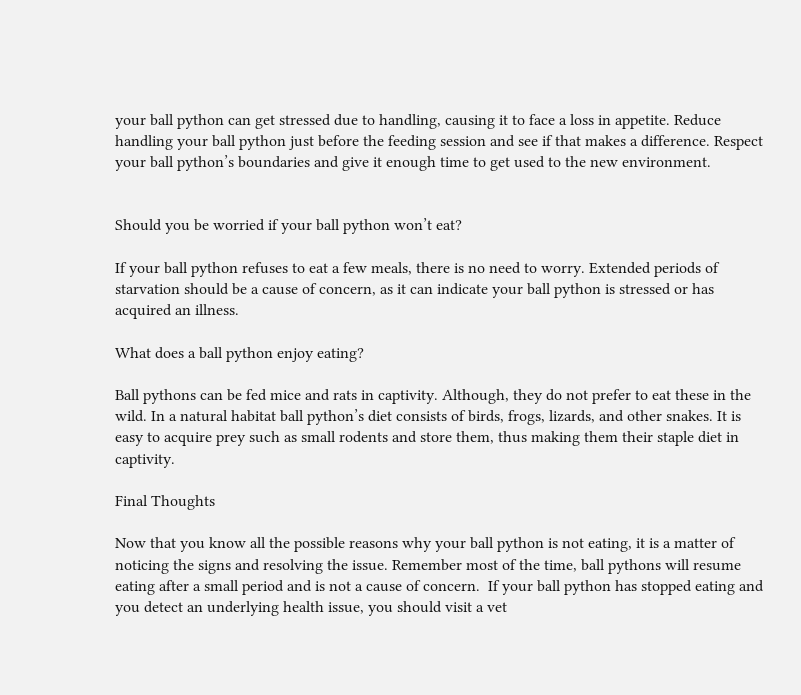your ball python can get stressed due to handling, causing it to face a loss in appetite. Reduce handling your ball python just before the feeding session and see if that makes a difference. Respect your ball python’s boundaries and give it enough time to get used to the new environment.


Should you be worried if your ball python won’t eat?

If your ball python refuses to eat a few meals, there is no need to worry. Extended periods of starvation should be a cause of concern, as it can indicate your ball python is stressed or has acquired an illness.

What does a ball python enjoy eating?

Ball pythons can be fed mice and rats in captivity. Although, they do not prefer to eat these in the wild. In a natural habitat ball python’s diet consists of birds, frogs, lizards, and other snakes. It is easy to acquire prey such as small rodents and store them, thus making them their staple diet in captivity.

Final Thoughts

Now that you know all the possible reasons why your ball python is not eating, it is a matter of noticing the signs and resolving the issue. Remember most of the time, ball pythons will resume eating after a small period and is not a cause of concern.  If your ball python has stopped eating and you detect an underlying health issue, you should visit a vet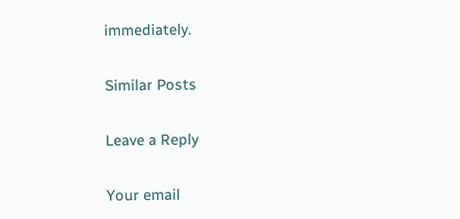immediately.

Similar Posts

Leave a Reply

Your email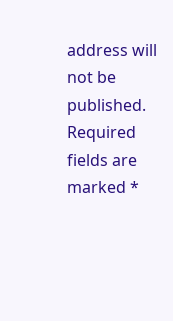address will not be published. Required fields are marked *